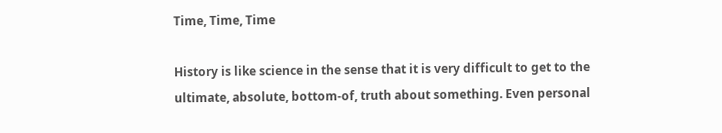Time, Time, Time

History is like science in the sense that it is very difficult to get to the ultimate, absolute, bottom-of, truth about something. Even personal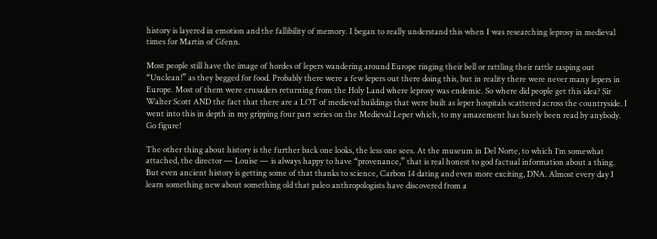history is layered in emotion and the fallibility of memory. I began to really understand this when I was researching leprosy in medieval times for Martin of Gfenn.

Most people still have the image of hordes of lepers wandering around Europe ringing their bell or rattling their rattle rasping out “Unclean!” as they begged for food. Probably there were a few lepers out there doing this, but in reality there were never many lepers in Europe. Most of them were crusaders returning from the Holy Land where leprosy was endemic. So where did people get this idea? Sir Walter Scott AND the fact that there are a LOT of medieval buildings that were built as leper hospitals scattered across the countryside. I went into this in depth in my gripping four part series on the Medieval Leper which, to my amazement has barely been read by anybody. Go figure!

The other thing about history is the further back one looks, the less one sees. At the museum in Del Norte, to which I’m somewhat attached, the director — Louise — is always happy to have “provenance,” that is real honest to god factual information about a thing. But even ancient history is getting some of that thanks to science, Carbon 14 dating and even more exciting, DNA. Almost every day I learn something new about something old that paleo anthropologists have discovered from a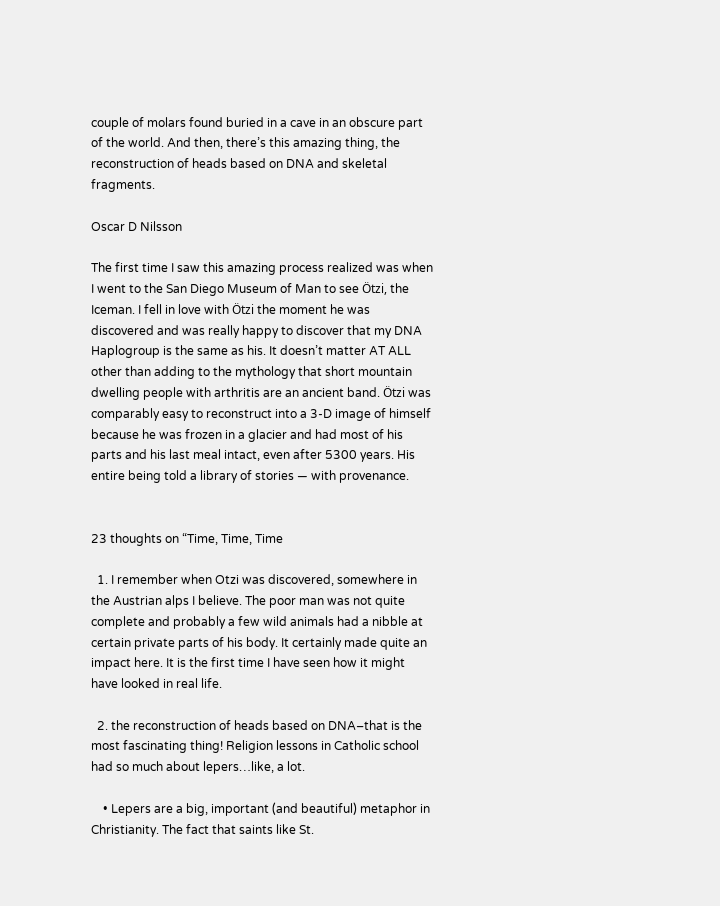couple of molars found buried in a cave in an obscure part of the world. And then, there’s this amazing thing, the reconstruction of heads based on DNA and skeletal fragments.

Oscar D Nilsson

The first time I saw this amazing process realized was when I went to the San Diego Museum of Man to see Ötzi, the Iceman. I fell in love with Ötzi the moment he was discovered and was really happy to discover that my DNA Haplogroup is the same as his. It doesn’t matter AT ALL other than adding to the mythology that short mountain dwelling people with arthritis are an ancient band. Ötzi was comparably easy to reconstruct into a 3-D image of himself because he was frozen in a glacier and had most of his parts and his last meal intact, even after 5300 years. His entire being told a library of stories — with provenance.


23 thoughts on “Time, Time, Time

  1. I remember when Otzi was discovered, somewhere in the Austrian alps I believe. The poor man was not quite complete and probably a few wild animals had a nibble at certain private parts of his body. It certainly made quite an impact here. It is the first time I have seen how it might have looked in real life.

  2. the reconstruction of heads based on DNA–that is the most fascinating thing! Religion lessons in Catholic school had so much about lepers…like, a lot.

    • Lepers are a big, important (and beautiful) metaphor in Christianity. The fact that saints like St.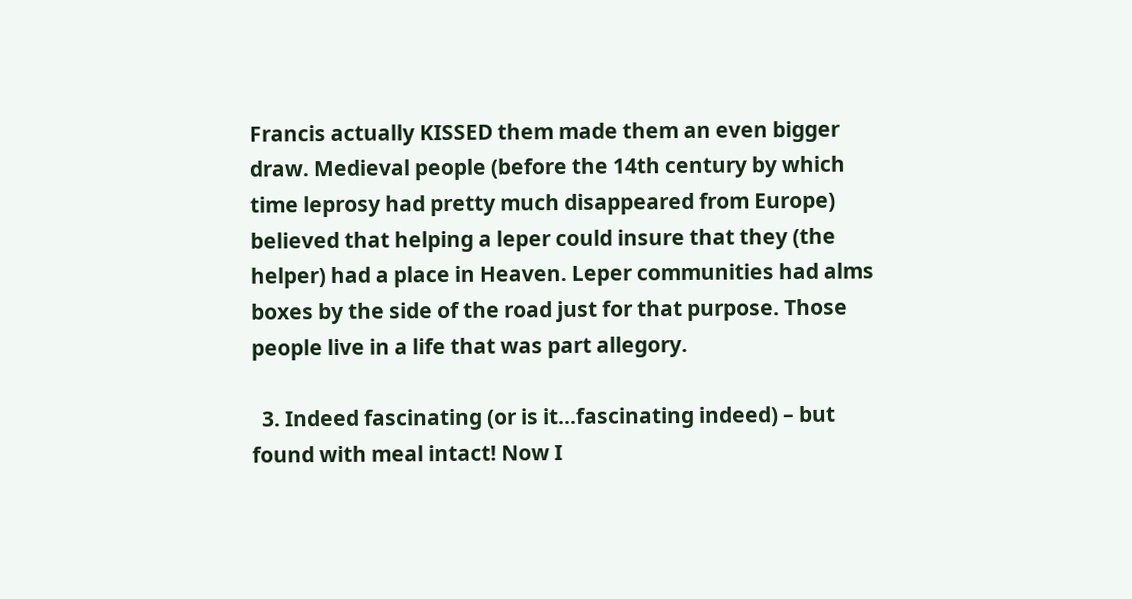Francis actually KISSED them made them an even bigger draw. Medieval people (before the 14th century by which time leprosy had pretty much disappeared from Europe) believed that helping a leper could insure that they (the helper) had a place in Heaven. Leper communities had alms boxes by the side of the road just for that purpose. Those people live in a life that was part allegory.

  3. Indeed fascinating (or is it…fascinating indeed) – but found with meal intact! Now I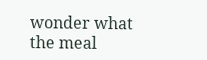wonder what the meal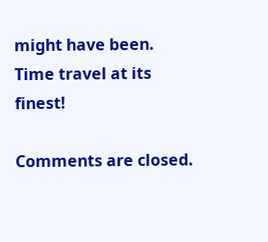might have been. Time travel at its finest!

Comments are closed.